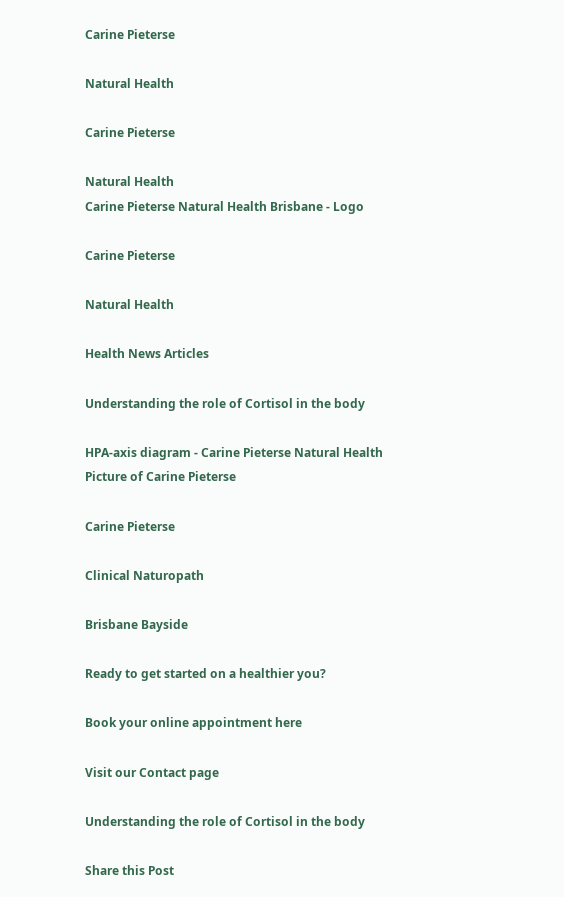Carine Pieterse

Natural Health

Carine Pieterse

Natural Health
Carine Pieterse Natural Health Brisbane - Logo

Carine Pieterse

Natural Health

Health News Articles

Understanding the role of Cortisol in the body

HPA-axis diagram - Carine Pieterse Natural Health
Picture of Carine Pieterse

Carine Pieterse

Clinical Naturopath

Brisbane Bayside

Ready to get started on a healthier you?

Book your online appointment here

Visit our Contact page

Understanding the role of Cortisol in the body

Share this Post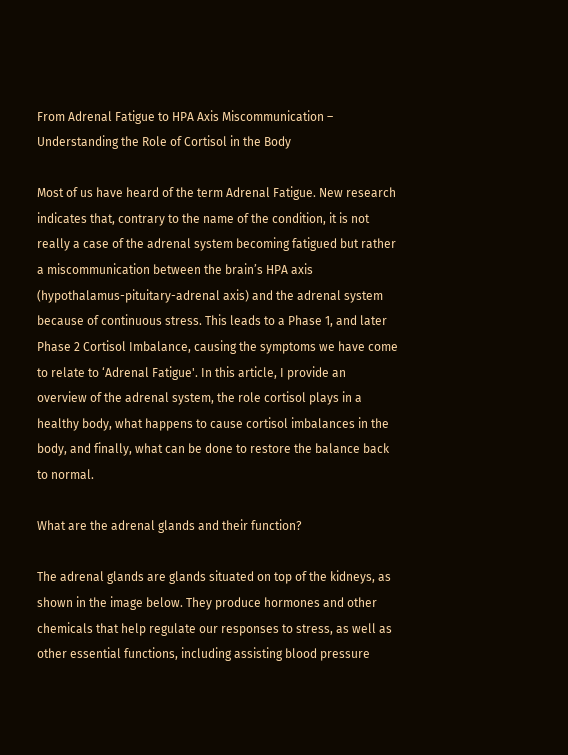From Adrenal Fatigue to HPA Axis Miscommunication – Understanding the Role of Cortisol in the Body

Most of us have heard of the term Adrenal Fatigue. New research indicates that, contrary to the name of the condition, it is not really a case of the adrenal system becoming fatigued but rather a miscommunication between the brain’s HPA axis (hypothalamus-pituitary-adrenal axis) and the adrenal system because of continuous stress. This leads to a Phase 1, and later Phase 2 Cortisol Imbalance, causing the symptoms we have come to relate to ‘Adrenal Fatigue'. In this article, I provide an overview of the adrenal system, the role cortisol plays in a healthy body, what happens to cause cortisol imbalances in the body, and finally, what can be done to restore the balance back to normal.

What are the adrenal glands and their function?

The adrenal glands are glands situated on top of the kidneys, as shown in the image below. They produce hormones and other chemicals that help regulate our responses to stress, as well as other essential functions, including assisting blood pressure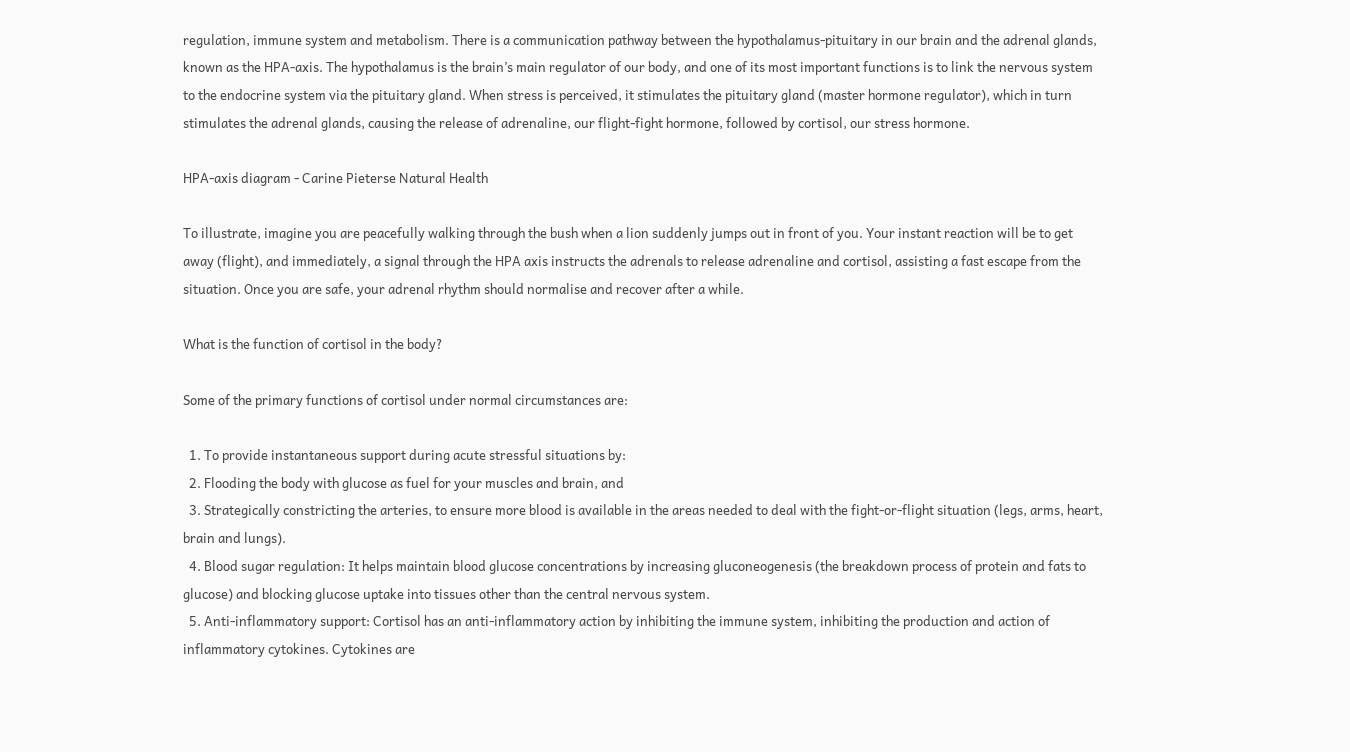regulation, immune system and metabolism. There is a communication pathway between the hypothalamus-pituitary in our brain and the adrenal glands, known as the HPA-axis. The hypothalamus is the brain’s main regulator of our body, and one of its most important functions is to link the nervous system to the endocrine system via the pituitary gland. When stress is perceived, it stimulates the pituitary gland (master hormone regulator), which in turn stimulates the adrenal glands, causing the release of adrenaline, our flight-fight hormone, followed by cortisol, our stress hormone.

HPA-axis diagram - Carine Pieterse Natural Health

To illustrate, imagine you are peacefully walking through the bush when a lion suddenly jumps out in front of you. Your instant reaction will be to get away (flight), and immediately, a signal through the HPA axis instructs the adrenals to release adrenaline and cortisol, assisting a fast escape from the situation. Once you are safe, your adrenal rhythm should normalise and recover after a while.

What is the function of cortisol in the body?

Some of the primary functions of cortisol under normal circumstances are:

  1. To provide instantaneous support during acute stressful situations by:
  2. Flooding the body with glucose as fuel for your muscles and brain, and
  3. Strategically constricting the arteries, to ensure more blood is available in the areas needed to deal with the fight-or-flight situation (legs, arms, heart, brain and lungs).
  4. Blood sugar regulation: It helps maintain blood glucose concentrations by increasing gluconeogenesis (the breakdown process of protein and fats to glucose) and blocking glucose uptake into tissues other than the central nervous system.
  5. Anti-inflammatory support: Cortisol has an anti-inflammatory action by inhibiting the immune system, inhibiting the production and action of inflammatory cytokines. Cytokines are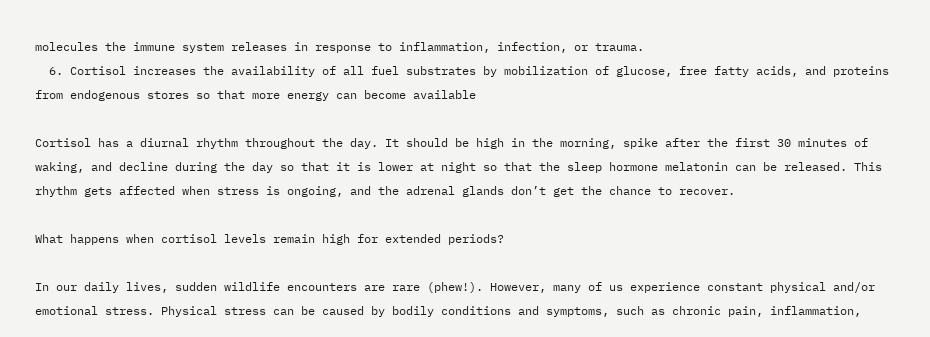molecules the immune system releases in response to inflammation, infection, or trauma.
  6. Cortisol increases the availability of all fuel substrates by mobilization of glucose, free fatty acids, and proteins from endogenous stores so that more energy can become available

Cortisol has a diurnal rhythm throughout the day. It should be high in the morning, spike after the first 30 minutes of waking, and decline during the day so that it is lower at night so that the sleep hormone melatonin can be released. This rhythm gets affected when stress is ongoing, and the adrenal glands don’t get the chance to recover.

What happens when cortisol levels remain high for extended periods?

In our daily lives, sudden wildlife encounters are rare (phew!). However, many of us experience constant physical and/or emotional stress. Physical stress can be caused by bodily conditions and symptoms, such as chronic pain, inflammation,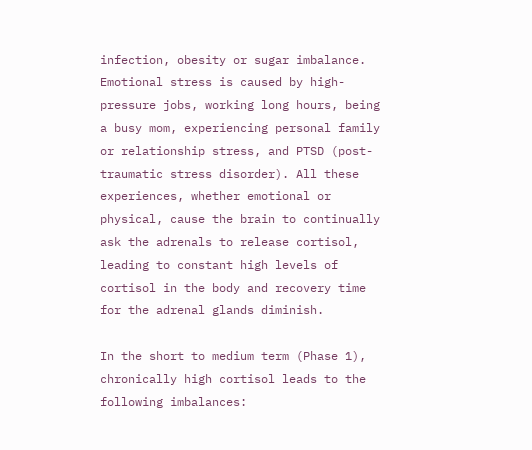infection, obesity or sugar imbalance. Emotional stress is caused by high-pressure jobs, working long hours, being a busy mom, experiencing personal family or relationship stress, and PTSD (post-traumatic stress disorder). All these experiences, whether emotional or physical, cause the brain to continually ask the adrenals to release cortisol, leading to constant high levels of cortisol in the body and recovery time for the adrenal glands diminish.

In the short to medium term (Phase 1), chronically high cortisol leads to the following imbalances: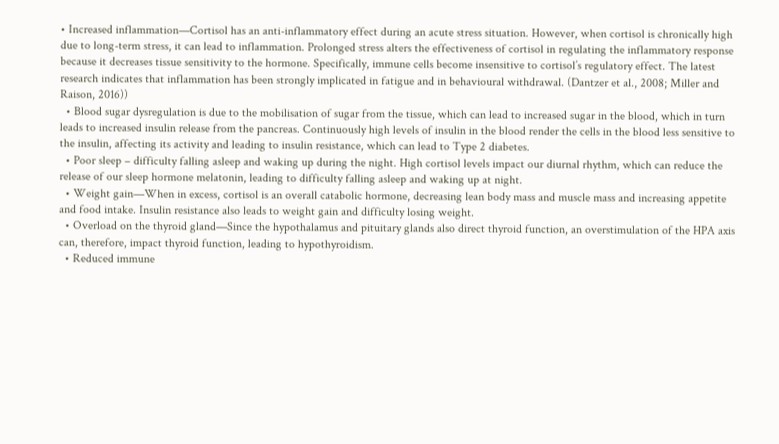• Increased inflammation—Cortisol has an anti-inflammatory effect during an acute stress situation. However, when cortisol is chronically high due to long-term stress, it can lead to inflammation. Prolonged stress alters the effectiveness of cortisol in regulating the inflammatory response because it decreases tissue sensitivity to the hormone. Specifically, immune cells become insensitive to cortisol’s regulatory effect. The latest research indicates that inflammation has been strongly implicated in fatigue and in behavioural withdrawal. (Dantzer et al., 2008; Miller and Raison, 2016))
  • Blood sugar dysregulation is due to the mobilisation of sugar from the tissue, which can lead to increased sugar in the blood, which in turn leads to increased insulin release from the pancreas. Continuously high levels of insulin in the blood render the cells in the blood less sensitive to the insulin, affecting its activity and leading to insulin resistance, which can lead to Type 2 diabetes.
  • Poor sleep – difficulty falling asleep and waking up during the night. High cortisol levels impact our diurnal rhythm, which can reduce the release of our sleep hormone melatonin, leading to difficulty falling asleep and waking up at night.
  • Weight gain—When in excess, cortisol is an overall catabolic hormone, decreasing lean body mass and muscle mass and increasing appetite and food intake. Insulin resistance also leads to weight gain and difficulty losing weight.
  • Overload on the thyroid gland—Since the hypothalamus and pituitary glands also direct thyroid function, an overstimulation of the HPA axis can, therefore, impact thyroid function, leading to hypothyroidism.
  • Reduced immune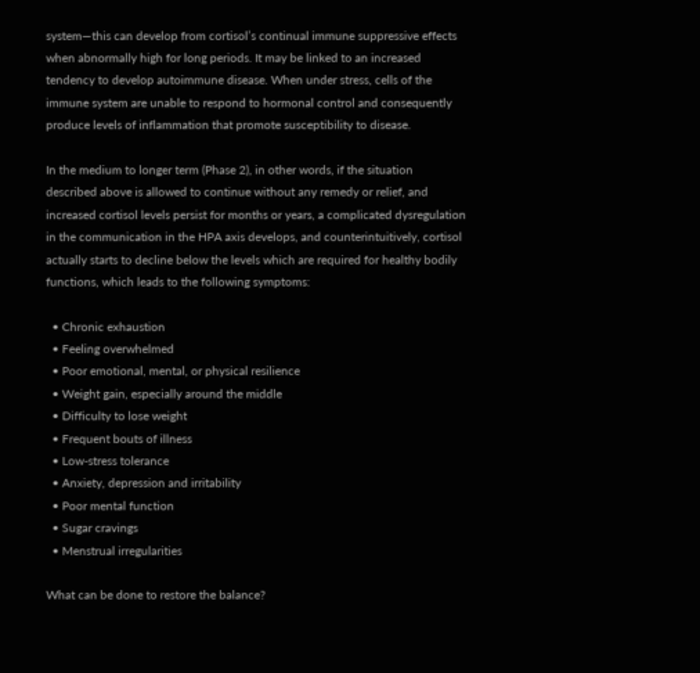system—this can develop from cortisol’s continual immune suppressive effects when abnormally high for long periods. It may be linked to an increased tendency to develop autoimmune disease. When under stress, cells of the immune system are unable to respond to hormonal control and consequently produce levels of inflammation that promote susceptibility to disease.

In the medium to longer term (Phase 2), in other words, if the situation described above is allowed to continue without any remedy or relief, and increased cortisol levels persist for months or years, a complicated dysregulation in the communication in the HPA axis develops, and counterintuitively, cortisol actually starts to decline below the levels which are required for healthy bodily functions, which leads to the following symptoms:

  • Chronic exhaustion
  • Feeling overwhelmed
  • Poor emotional, mental, or physical resilience
  • Weight gain, especially around the middle
  • Difficulty to lose weight
  • Frequent bouts of illness
  • Low-stress tolerance
  • Anxiety, depression and irritability
  • Poor mental function
  • Sugar cravings
  • Menstrual irregularities

What can be done to restore the balance?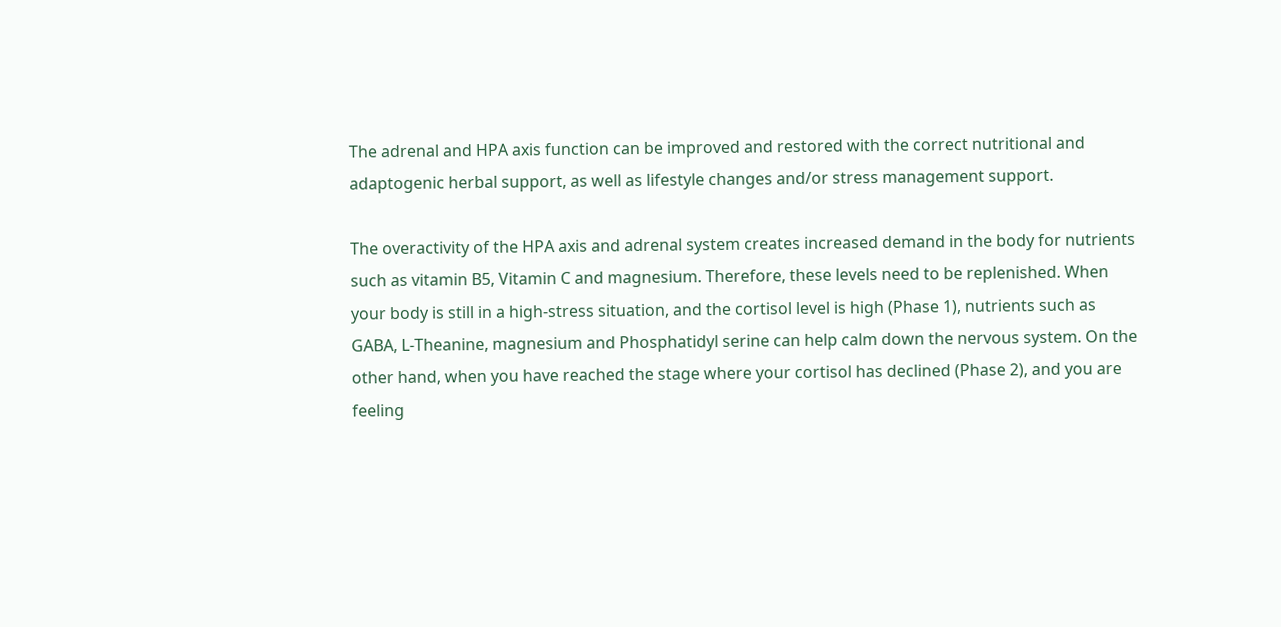The adrenal and HPA axis function can be improved and restored with the correct nutritional and adaptogenic herbal support, as well as lifestyle changes and/or stress management support.

The overactivity of the HPA axis and adrenal system creates increased demand in the body for nutrients such as vitamin B5, Vitamin C and magnesium. Therefore, these levels need to be replenished. When your body is still in a high-stress situation, and the cortisol level is high (Phase 1), nutrients such as GABA, L-Theanine, magnesium and Phosphatidyl serine can help calm down the nervous system. On the other hand, when you have reached the stage where your cortisol has declined (Phase 2), and you are feeling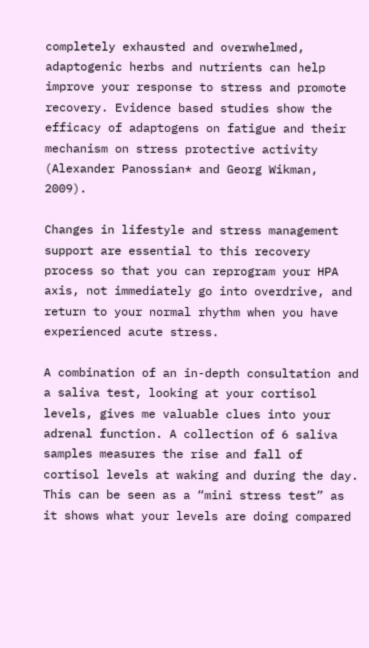completely exhausted and overwhelmed, adaptogenic herbs and nutrients can help improve your response to stress and promote recovery. Evidence based studies show the efficacy of adaptogens on fatigue and their mechanism on stress protective activity (Alexander Panossian* and Georg Wikman, 2009).

Changes in lifestyle and stress management support are essential to this recovery process so that you can reprogram your HPA axis, not immediately go into overdrive, and return to your normal rhythm when you have experienced acute stress.

A combination of an in-depth consultation and a saliva test, looking at your cortisol levels, gives me valuable clues into your adrenal function. A collection of 6 saliva samples measures the rise and fall of cortisol levels at waking and during the day. This can be seen as a “mini stress test” as it shows what your levels are doing compared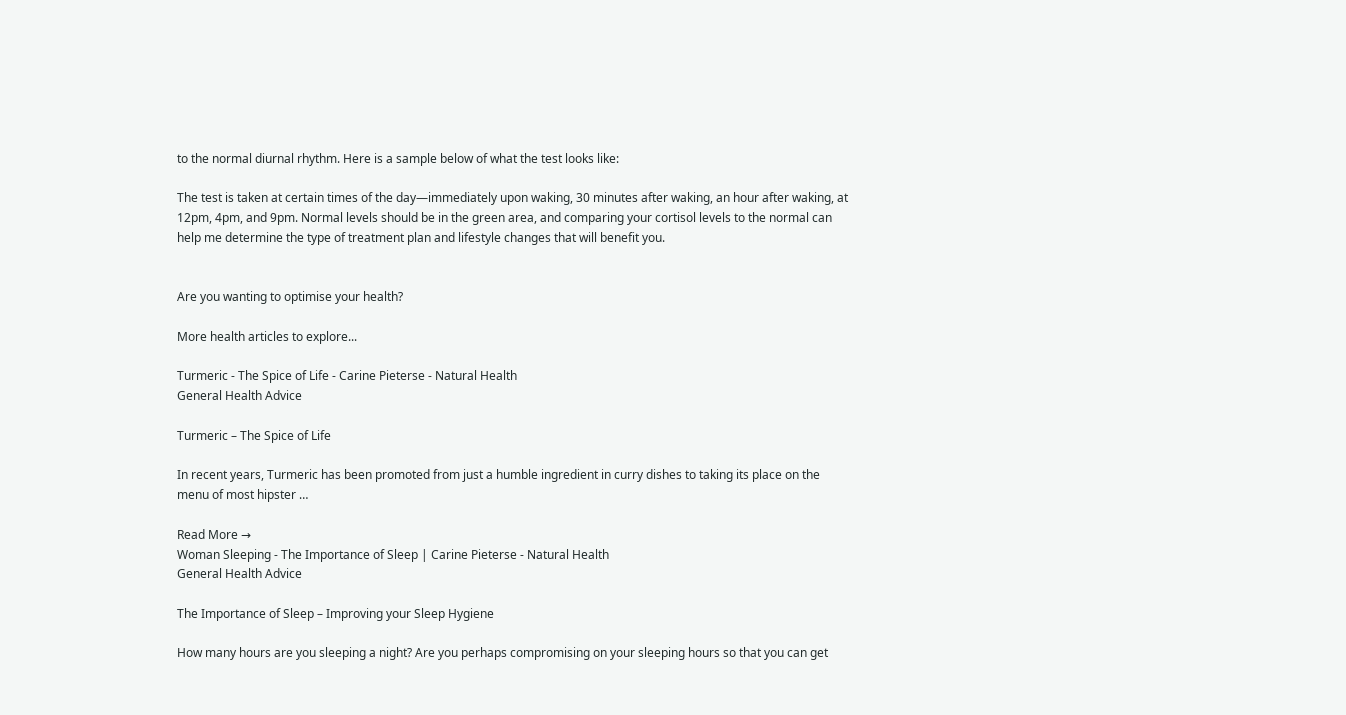to the normal diurnal rhythm. Here is a sample below of what the test looks like:

The test is taken at certain times of the day—immediately upon waking, 30 minutes after waking, an hour after waking, at 12pm, 4pm, and 9pm. Normal levels should be in the green area, and comparing your cortisol levels to the normal can help me determine the type of treatment plan and lifestyle changes that will benefit you.


Are you wanting to optimise your health?

More health articles to explore...

Turmeric - The Spice of Life - Carine Pieterse - Natural Health
General Health Advice

Turmeric – The Spice of Life

In recent years, Turmeric has been promoted from just a humble ingredient in curry dishes to taking its place on the menu of most hipster …

Read More →
Woman Sleeping - The Importance of Sleep | Carine Pieterse - Natural Health
General Health Advice

The Importance of Sleep – Improving your Sleep Hygiene

How many hours are you sleeping a night? Are you perhaps compromising on your sleeping hours so that you can get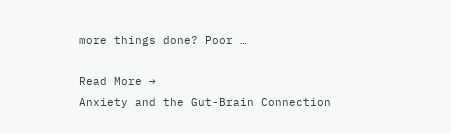more things done? Poor …

Read More →
Anxiety and the Gut-Brain Connection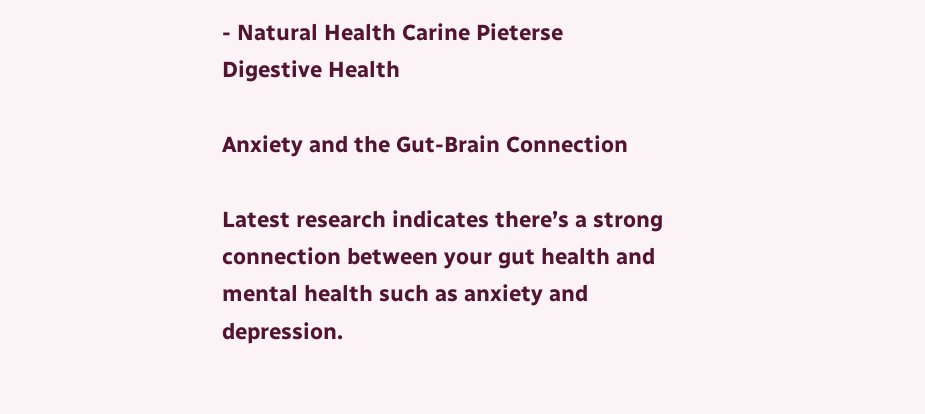- Natural Health Carine Pieterse
Digestive Health

Anxiety and the Gut-Brain Connection

Latest research indicates there’s a strong connection between your gut health and mental health such as anxiety and depression.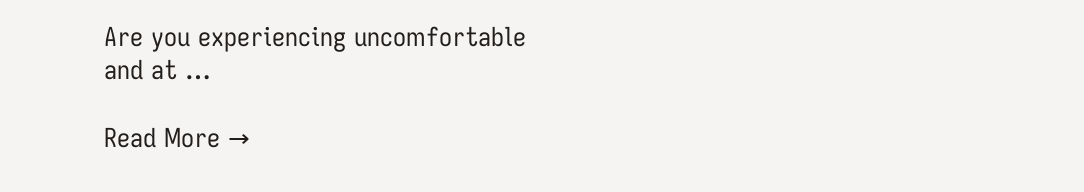Are you experiencing uncomfortable and at …

Read More →